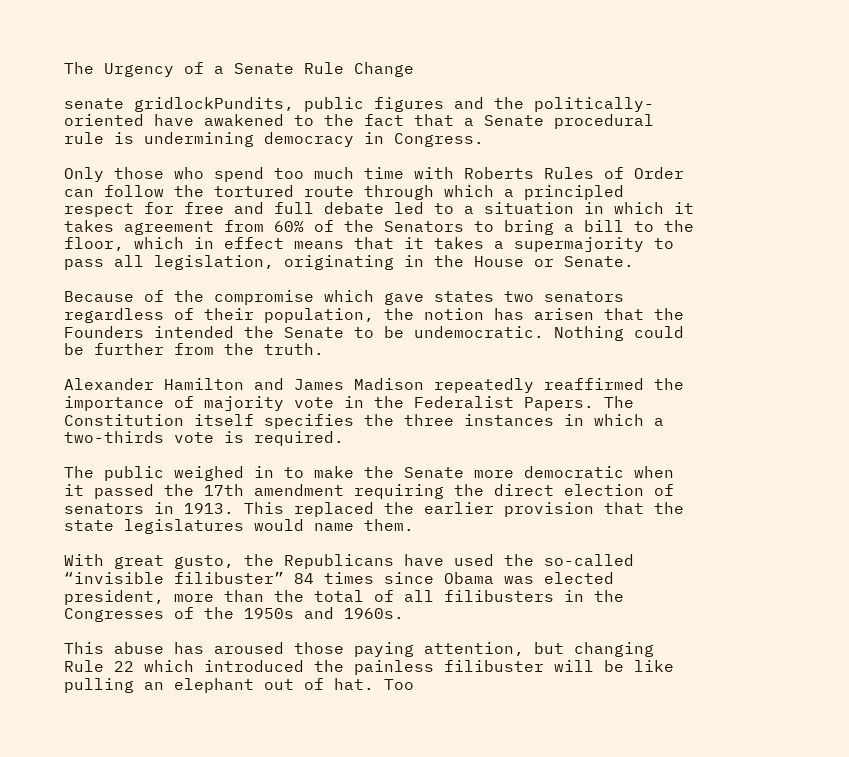The Urgency of a Senate Rule Change

senate gridlockPundits, public figures and the politically-oriented have awakened to the fact that a Senate procedural rule is undermining democracy in Congress.

Only those who spend too much time with Roberts Rules of Order can follow the tortured route through which a principled respect for free and full debate led to a situation in which it takes agreement from 60% of the Senators to bring a bill to the floor, which in effect means that it takes a supermajority to pass all legislation, originating in the House or Senate.

Because of the compromise which gave states two senators regardless of their population, the notion has arisen that the Founders intended the Senate to be undemocratic. Nothing could be further from the truth.

Alexander Hamilton and James Madison repeatedly reaffirmed the importance of majority vote in the Federalist Papers. The Constitution itself specifies the three instances in which a two-thirds vote is required.

The public weighed in to make the Senate more democratic when it passed the 17th amendment requiring the direct election of senators in 1913. This replaced the earlier provision that the state legislatures would name them.

With great gusto, the Republicans have used the so-called “invisible filibuster” 84 times since Obama was elected president, more than the total of all filibusters in the Congresses of the 1950s and 1960s.

This abuse has aroused those paying attention, but changing Rule 22 which introduced the painless filibuster will be like pulling an elephant out of hat. Too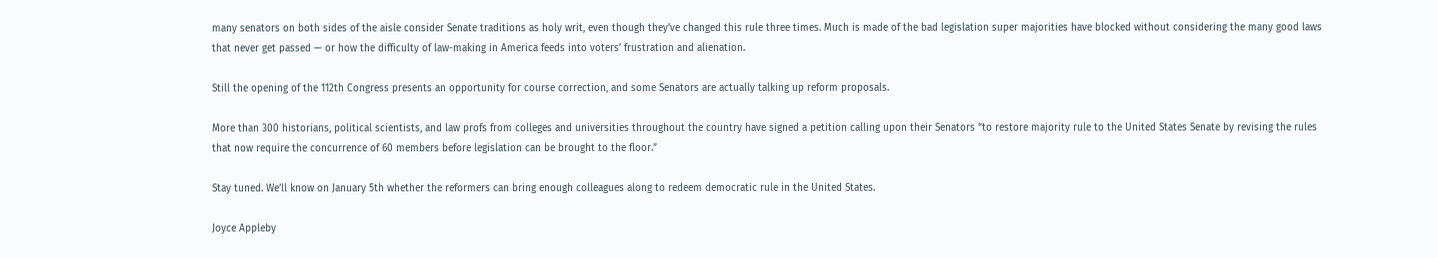many senators on both sides of the aisle consider Senate traditions as holy writ, even though they’ve changed this rule three times. Much is made of the bad legislation super majorities have blocked without considering the many good laws that never get passed — or how the difficulty of law-making in America feeds into voters’ frustration and alienation.

Still the opening of the 112th Congress presents an opportunity for course correction, and some Senators are actually talking up reform proposals.

More than 300 historians, political scientists, and law profs from colleges and universities throughout the country have signed a petition calling upon their Senators “to restore majority rule to the United States Senate by revising the rules that now require the concurrence of 60 members before legislation can be brought to the floor.”

Stay tuned. We’ll know on January 5th whether the reformers can bring enough colleagues along to redeem democratic rule in the United States.

Joyce Appleby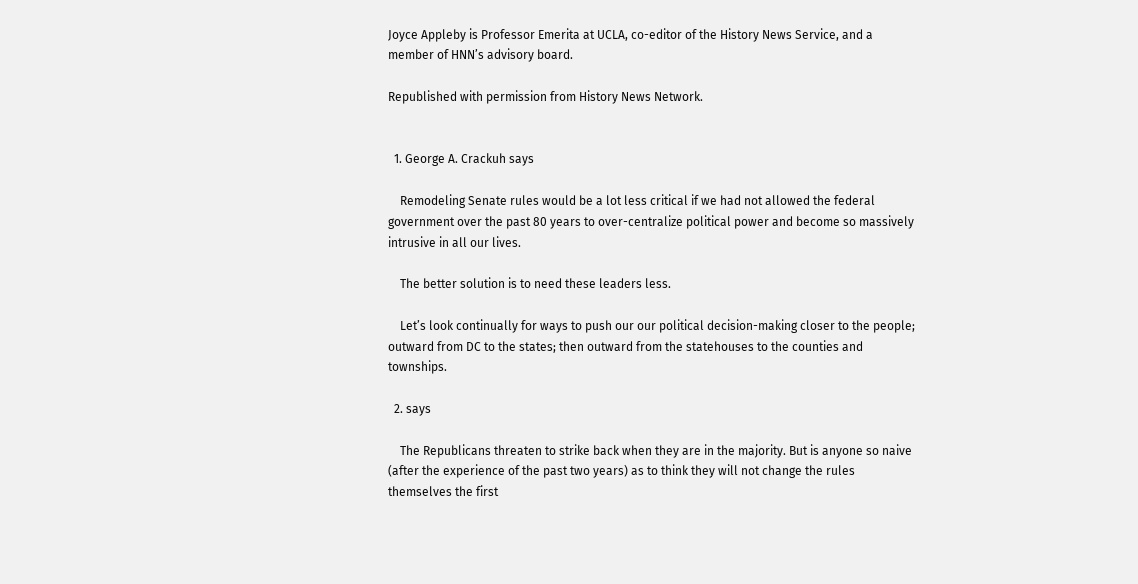Joyce Appleby is Professor Emerita at UCLA, co-editor of the History News Service, and a member of HNN’s advisory board.

Republished with permission from History News Network.


  1. George A. Crackuh says

    Remodeling Senate rules would be a lot less critical if we had not allowed the federal government over the past 80 years to over-centralize political power and become so massively intrusive in all our lives.

    The better solution is to need these leaders less.

    Let’s look continually for ways to push our our political decision-making closer to the people; outward from DC to the states; then outward from the statehouses to the counties and townships.

  2. says

    The Republicans threaten to strike back when they are in the majority. But is anyone so naive (after the experience of the past two years) as to think they will not change the rules themselves the first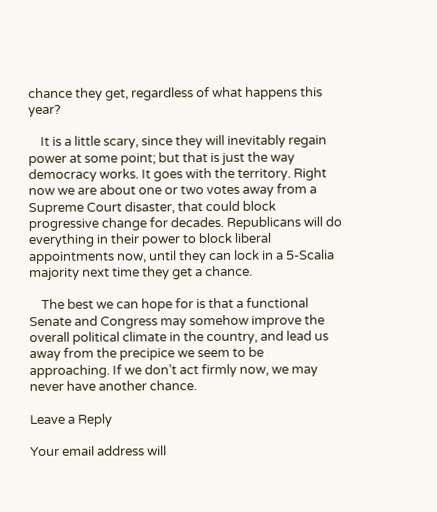chance they get, regardless of what happens this year?

    It is a little scary, since they will inevitably regain power at some point; but that is just the way democracy works. It goes with the territory. Right now we are about one or two votes away from a Supreme Court disaster, that could block progressive change for decades. Republicans will do everything in their power to block liberal appointments now, until they can lock in a 5-Scalia majority next time they get a chance.

    The best we can hope for is that a functional Senate and Congress may somehow improve the overall political climate in the country, and lead us away from the precipice we seem to be approaching. If we don’t act firmly now, we may never have another chance.

Leave a Reply

Your email address will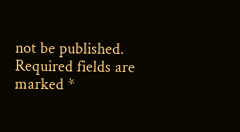not be published. Required fields are marked *